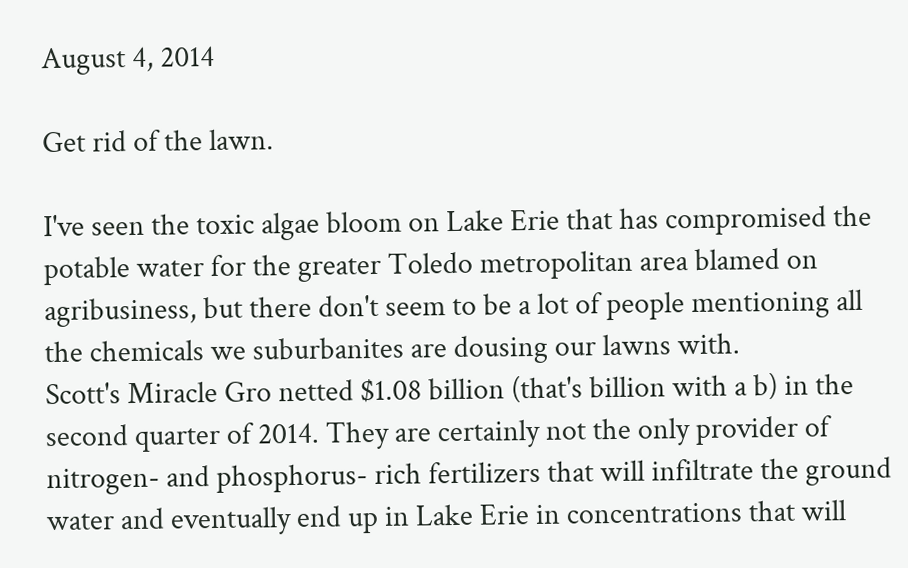August 4, 2014

Get rid of the lawn.

I've seen the toxic algae bloom on Lake Erie that has compromised the potable water for the greater Toledo metropolitan area blamed on agribusiness, but there don't seem to be a lot of people mentioning all the chemicals we suburbanites are dousing our lawns with.
Scott's Miracle Gro netted $1.08 billion (that's billion with a b) in the second quarter of 2014. They are certainly not the only provider of nitrogen- and phosphorus- rich fertilizers that will infiltrate the ground water and eventually end up in Lake Erie in concentrations that will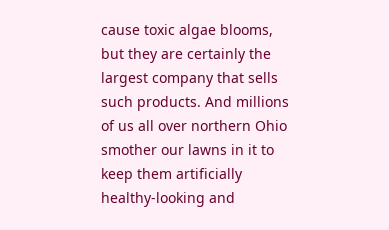cause toxic algae blooms, but they are certainly the largest company that sells such products. And millions of us all over northern Ohio smother our lawns in it to keep them artificially healthy-looking and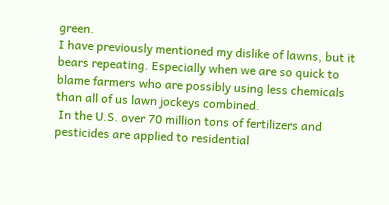green.
I have previously mentioned my dislike of lawns, but it bears repeating. Especially when we are so quick to blame farmers who are possibly using less chemicals than all of us lawn jockeys combined.
 In the U.S. over 70 million tons of fertilizers and pesticides are applied to residential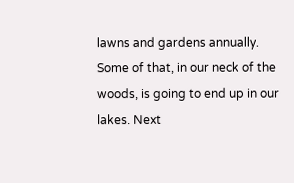lawns and gardens annually. Some of that, in our neck of the woods, is going to end up in our lakes. Next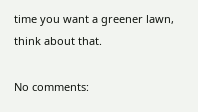time you want a greener lawn, think about that.

No comments: